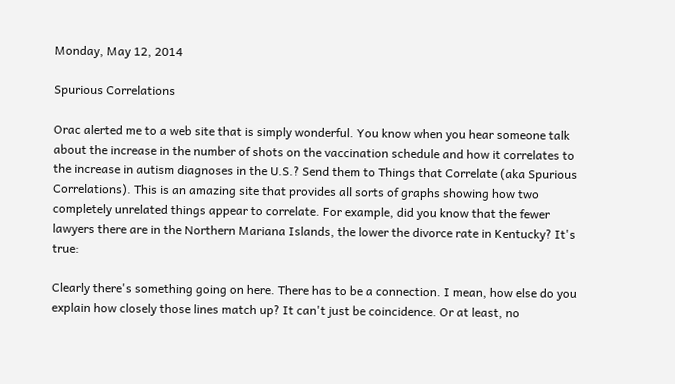Monday, May 12, 2014

Spurious Correlations

Orac alerted me to a web site that is simply wonderful. You know when you hear someone talk about the increase in the number of shots on the vaccination schedule and how it correlates to the increase in autism diagnoses in the U.S.? Send them to Things that Correlate (aka Spurious Correlations). This is an amazing site that provides all sorts of graphs showing how two completely unrelated things appear to correlate. For example, did you know that the fewer lawyers there are in the Northern Mariana Islands, the lower the divorce rate in Kentucky? It's true:

Clearly there's something going on here. There has to be a connection. I mean, how else do you explain how closely those lines match up? It can't just be coincidence. Or at least, no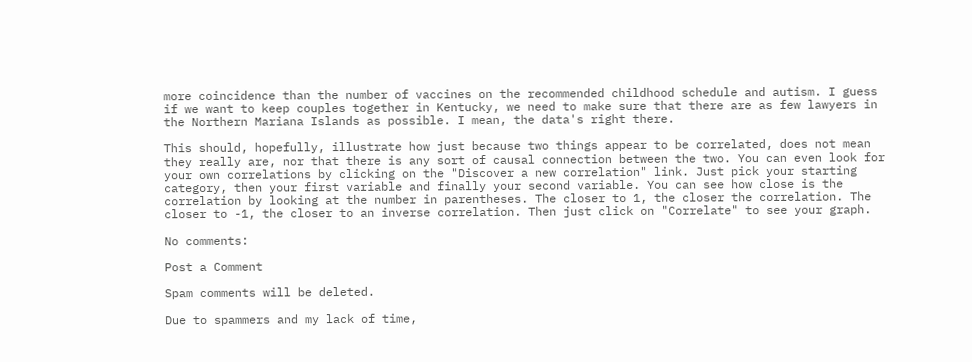more coincidence than the number of vaccines on the recommended childhood schedule and autism. I guess if we want to keep couples together in Kentucky, we need to make sure that there are as few lawyers in the Northern Mariana Islands as possible. I mean, the data's right there.

This should, hopefully, illustrate how just because two things appear to be correlated, does not mean they really are, nor that there is any sort of causal connection between the two. You can even look for your own correlations by clicking on the "Discover a new correlation" link. Just pick your starting category, then your first variable and finally your second variable. You can see how close is the correlation by looking at the number in parentheses. The closer to 1, the closer the correlation. The closer to -1, the closer to an inverse correlation. Then just click on "Correlate" to see your graph.

No comments:

Post a Comment

Spam comments will be deleted.

Due to spammers and my lack of time,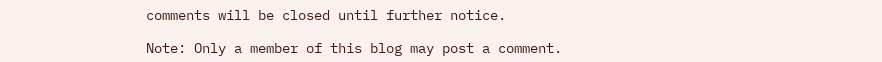comments will be closed until further notice.

Note: Only a member of this blog may post a comment.